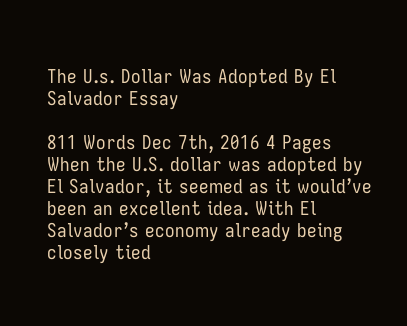The U.s. Dollar Was Adopted By El Salvador Essay

811 Words Dec 7th, 2016 4 Pages
When the U.S. dollar was adopted by El Salvador, it seemed as it would’ve been an excellent idea. With El Salvador’s economy already being closely tied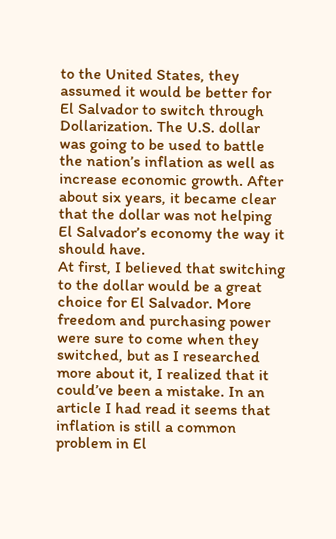to the United States, they assumed it would be better for El Salvador to switch through Dollarization. The U.S. dollar was going to be used to battle the nation’s inflation as well as increase economic growth. After about six years, it became clear that the dollar was not helping El Salvador’s economy the way it should have.
At first, I believed that switching to the dollar would be a great choice for El Salvador. More freedom and purchasing power were sure to come when they switched, but as I researched more about it, I realized that it could’ve been a mistake. In an article I had read it seems that inflation is still a common problem in El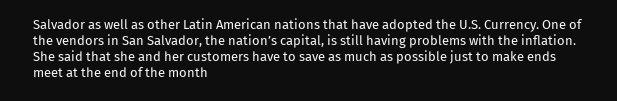Salvador as well as other Latin American nations that have adopted the U.S. Currency. One of the vendors in San Salvador, the nation’s capital, is still having problems with the inflation. She said that she and her customers have to save as much as possible just to make ends meet at the end of the month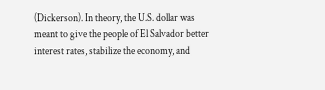(Dickerson). In theory, the U.S. dollar was meant to give the people of El Salvador better interest rates, stabilize the economy, and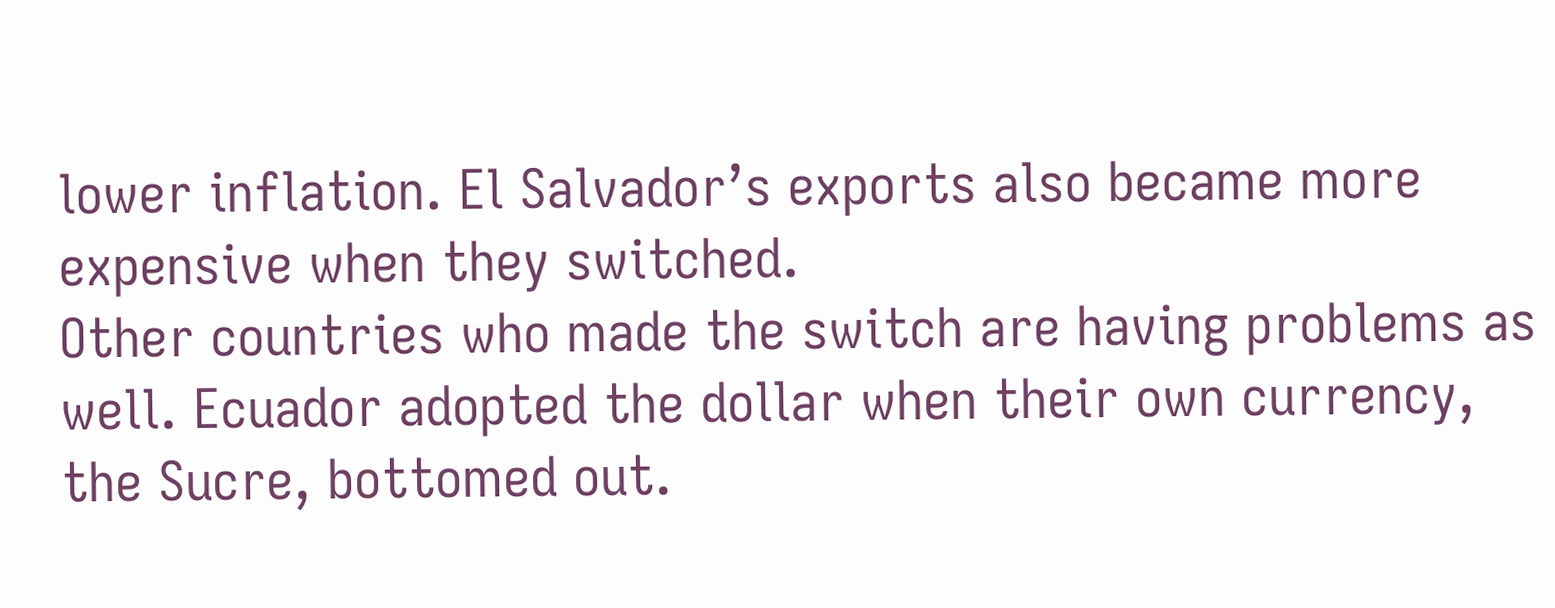lower inflation. El Salvador’s exports also became more expensive when they switched.
Other countries who made the switch are having problems as well. Ecuador adopted the dollar when their own currency, the Sucre, bottomed out.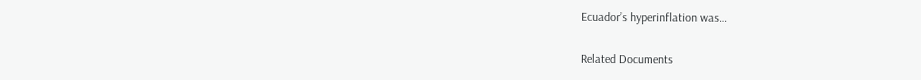Ecuador’s hyperinflation was…

Related Documents